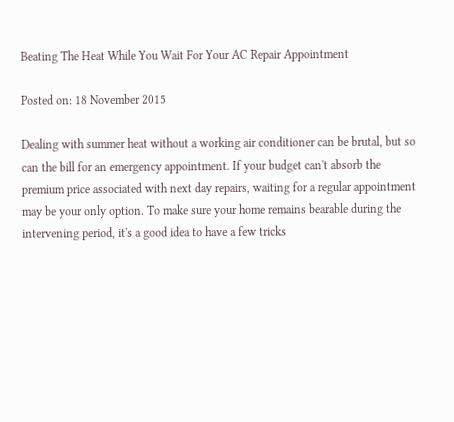Beating The Heat While You Wait For Your AC Repair Appointment

Posted on: 18 November 2015

Dealing with summer heat without a working air conditioner can be brutal, but so can the bill for an emergency appointment. If your budget can't absorb the premium price associated with next day repairs, waiting for a regular appointment may be your only option. To make sure your home remains bearable during the intervening period, it's a good idea to have a few tricks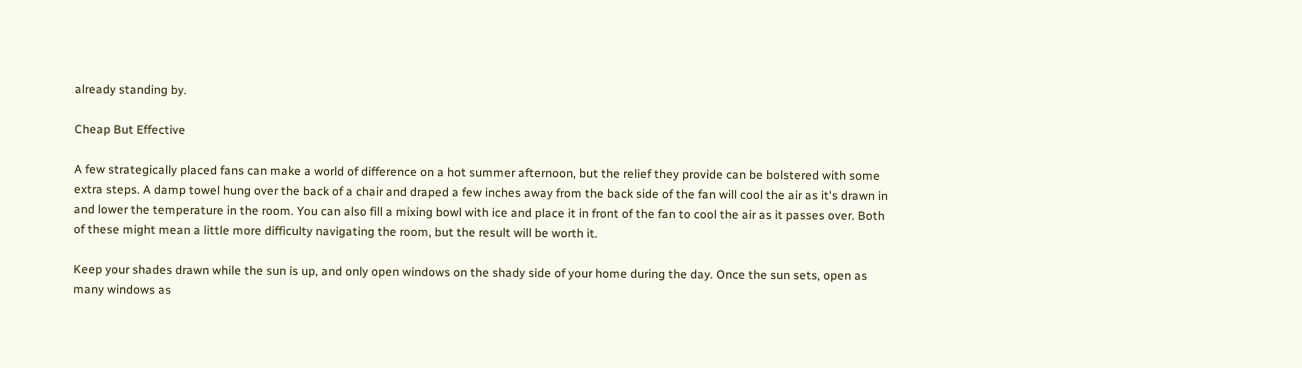already standing by.

Cheap But Effective

A few strategically placed fans can make a world of difference on a hot summer afternoon, but the relief they provide can be bolstered with some extra steps. A damp towel hung over the back of a chair and draped a few inches away from the back side of the fan will cool the air as it's drawn in and lower the temperature in the room. You can also fill a mixing bowl with ice and place it in front of the fan to cool the air as it passes over. Both of these might mean a little more difficulty navigating the room, but the result will be worth it.

Keep your shades drawn while the sun is up, and only open windows on the shady side of your home during the day. Once the sun sets, open as many windows as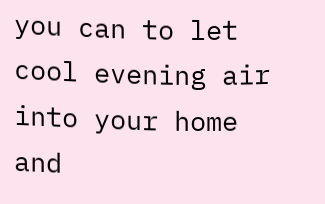you can to let cool evening air into your home and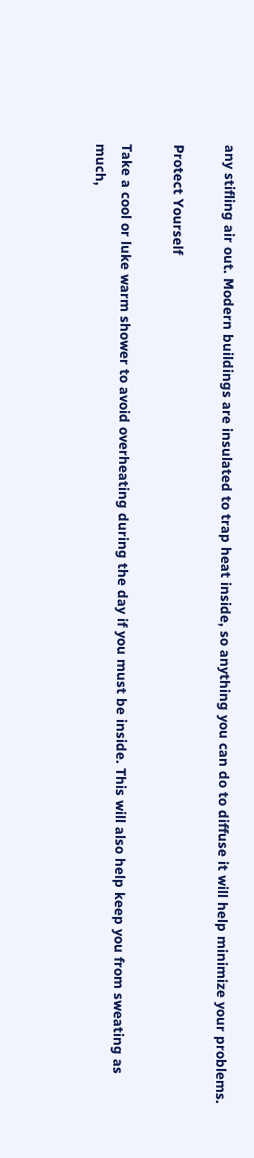any stifling air out. Modern buildings are insulated to trap heat inside, so anything you can do to diffuse it will help minimize your problems.

Protect Yourself

Take a cool or luke warm shower to avoid overheating during the day if you must be inside. This will also help keep you from sweating as much,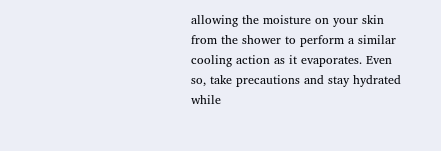allowing the moisture on your skin from the shower to perform a similar cooling action as it evaporates. Even so, take precautions and stay hydrated while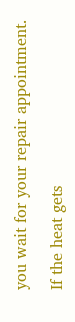you wait for your repair appointment.

If the heat gets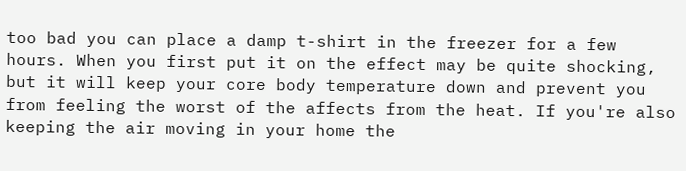too bad you can place a damp t-shirt in the freezer for a few hours. When you first put it on the effect may be quite shocking, but it will keep your core body temperature down and prevent you from feeling the worst of the affects from the heat. If you're also keeping the air moving in your home the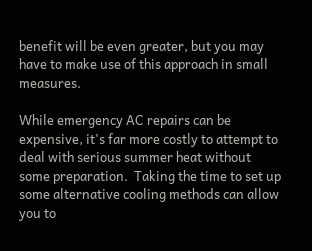benefit will be even greater, but you may have to make use of this approach in small measures.

While emergency AC repairs can be expensive, it's far more costly to attempt to deal with serious summer heat without some preparation.  Taking the time to set up some alternative cooling methods can allow you to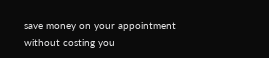save money on your appointment without costing you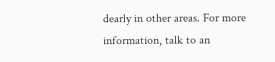dearly in other areas. For more information, talk to an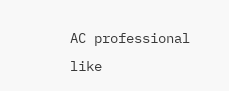AC professional like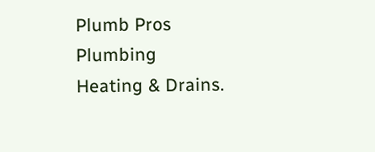Plumb Pros Plumbing Heating & Drains.